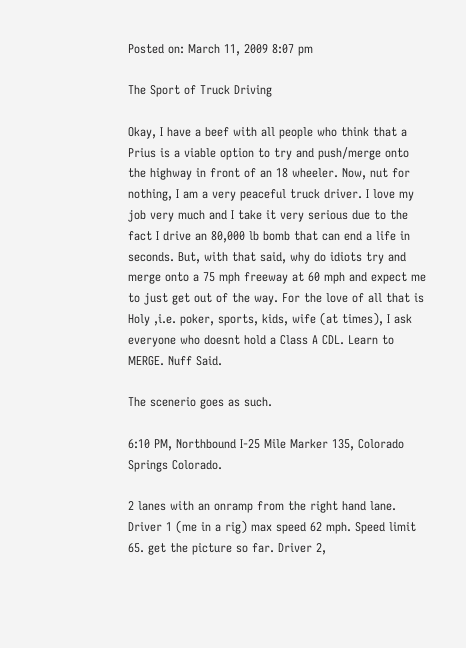Posted on: March 11, 2009 8:07 pm

The Sport of Truck Driving

Okay, I have a beef with all people who think that a Prius is a viable option to try and push/merge onto the highway in front of an 18 wheeler. Now, nut for nothing, I am a very peaceful truck driver. I love my job very much and I take it very serious due to the fact I drive an 80,000 lb bomb that can end a life in seconds. But, with that said, why do idiots try and merge onto a 75 mph freeway at 60 mph and expect me to just get out of the way. For the love of all that is Holy ,i.e. poker, sports, kids, wife (at times), I ask everyone who doesnt hold a Class A CDL. Learn to MERGE. Nuff Said.

The scenerio goes as such.

6:10 PM, Northbound I-25 Mile Marker 135, Colorado Springs Colorado.

2 lanes with an onramp from the right hand lane. Driver 1 (me in a rig) max speed 62 mph. Speed limit 65. get the picture so far. Driver 2,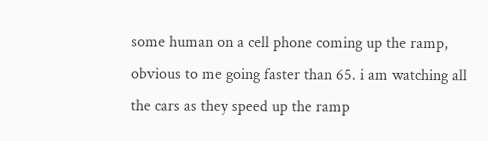some human on a cell phone coming up the ramp, obvious to me going faster than 65. i am watching all the cars as they speed up the ramp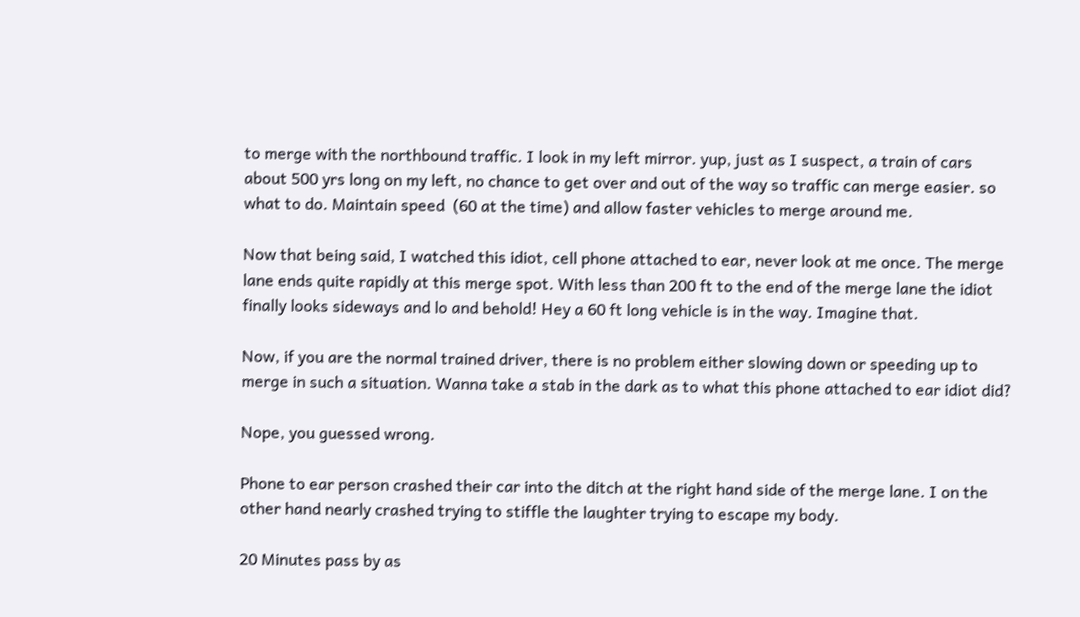to merge with the northbound traffic. I look in my left mirror. yup, just as I suspect, a train of cars about 500 yrs long on my left, no chance to get over and out of the way so traffic can merge easier. so what to do. Maintain speed  (60 at the time) and allow faster vehicles to merge around me.

Now that being said, I watched this idiot, cell phone attached to ear, never look at me once. The merge lane ends quite rapidly at this merge spot. With less than 200 ft to the end of the merge lane the idiot finally looks sideways and lo and behold! Hey a 60 ft long vehicle is in the way. Imagine that.

Now, if you are the normal trained driver, there is no problem either slowing down or speeding up to merge in such a situation. Wanna take a stab in the dark as to what this phone attached to ear idiot did?

Nope, you guessed wrong.

Phone to ear person crashed their car into the ditch at the right hand side of the merge lane. I on the other hand nearly crashed trying to stiffle the laughter trying to escape my body.

20 Minutes pass by as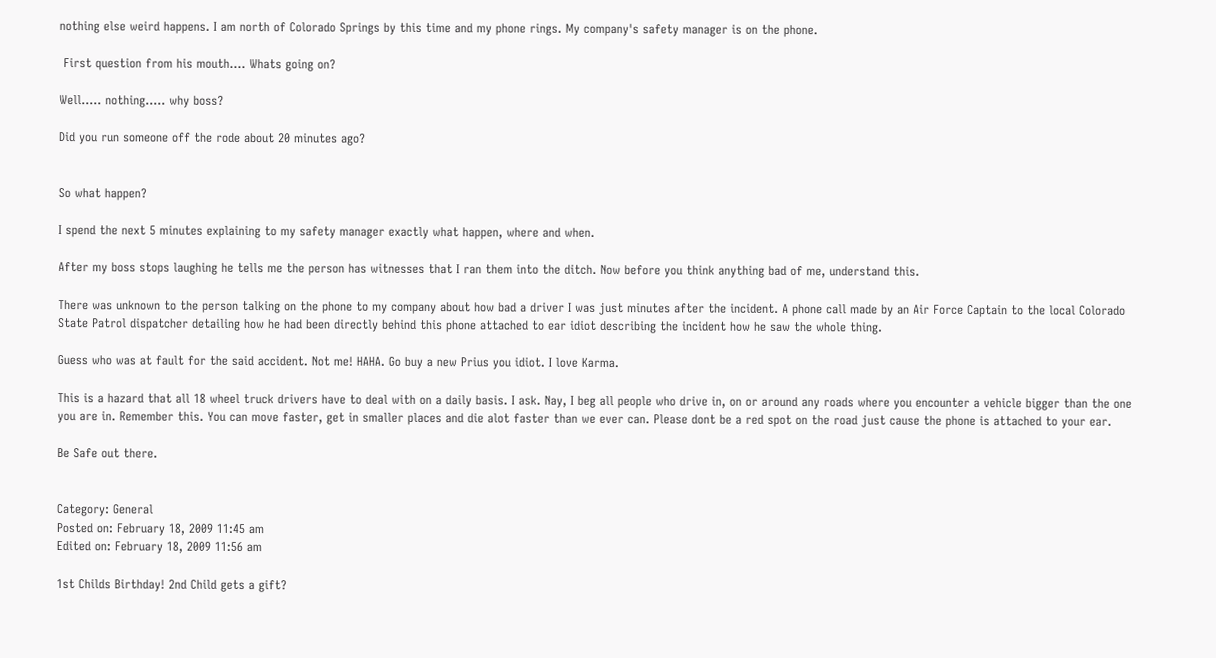nothing else weird happens. I am north of Colorado Springs by this time and my phone rings. My company's safety manager is on the phone.

 First question from his mouth.... Whats going on?

Well..... nothing..... why boss?

Did you run someone off the rode about 20 minutes ago?


So what happen?

I spend the next 5 minutes explaining to my safety manager exactly what happen, where and when.

After my boss stops laughing he tells me the person has witnesses that I ran them into the ditch. Now before you think anything bad of me, understand this.

There was unknown to the person talking on the phone to my company about how bad a driver I was just minutes after the incident. A phone call made by an Air Force Captain to the local Colorado State Patrol dispatcher detailing how he had been directly behind this phone attached to ear idiot describing the incident how he saw the whole thing.

Guess who was at fault for the said accident. Not me! HAHA. Go buy a new Prius you idiot. I love Karma.

This is a hazard that all 18 wheel truck drivers have to deal with on a daily basis. I ask. Nay, I beg all people who drive in, on or around any roads where you encounter a vehicle bigger than the one you are in. Remember this. You can move faster, get in smaller places and die alot faster than we ever can. Please dont be a red spot on the road just cause the phone is attached to your ear.

Be Safe out there.


Category: General
Posted on: February 18, 2009 11:45 am
Edited on: February 18, 2009 11:56 am

1st Childs Birthday! 2nd Child gets a gift?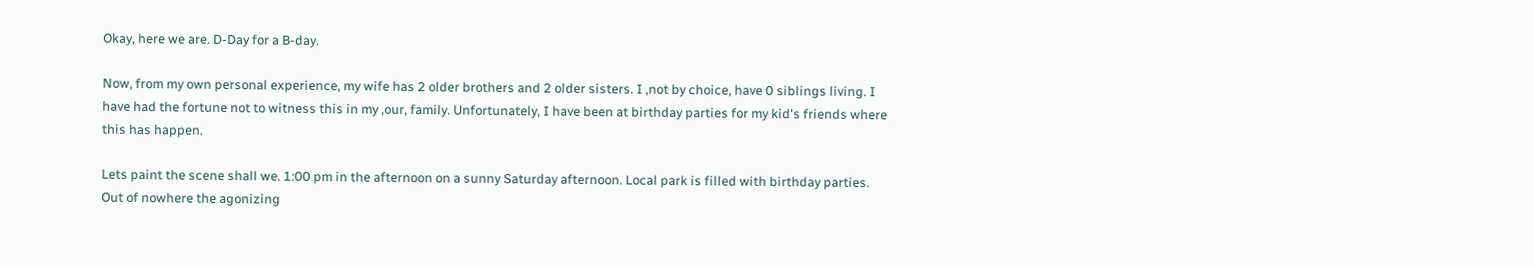Okay, here we are. D-Day for a B-day.

Now, from my own personal experience, my wife has 2 older brothers and 2 older sisters. I ,not by choice, have 0 siblings living. I have had the fortune not to witness this in my ,our, family. Unfortunately, I have been at birthday parties for my kid's friends where this has happen.

Lets paint the scene shall we. 1:00 pm in the afternoon on a sunny Saturday afternoon. Local park is filled with birthday parties. Out of nowhere the agonizing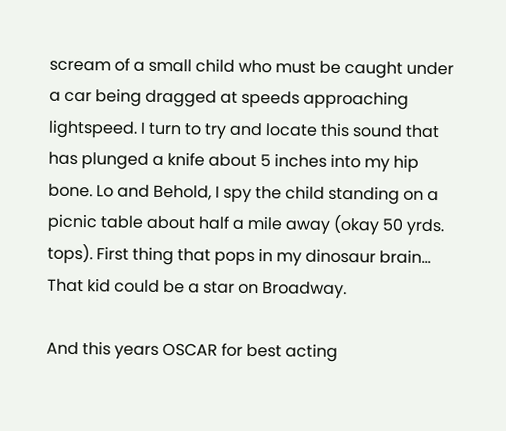scream of a small child who must be caught under a car being dragged at speeds approaching lightspeed. I turn to try and locate this sound that has plunged a knife about 5 inches into my hip bone. Lo and Behold, I spy the child standing on a picnic table about half a mile away (okay 50 yrds. tops). First thing that pops in my dinosaur brain... That kid could be a star on Broadway.

And this years OSCAR for best acting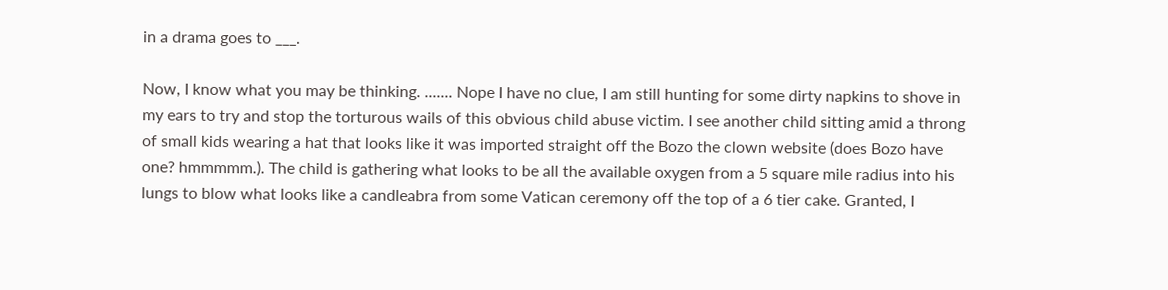in a drama goes to ___.

Now, I know what you may be thinking. ....... Nope I have no clue, I am still hunting for some dirty napkins to shove in my ears to try and stop the torturous wails of this obvious child abuse victim. I see another child sitting amid a throng of small kids wearing a hat that looks like it was imported straight off the Bozo the clown website (does Bozo have one? hmmmmm.). The child is gathering what looks to be all the available oxygen from a 5 square mile radius into his lungs to blow what looks like a candleabra from some Vatican ceremony off the top of a 6 tier cake. Granted, I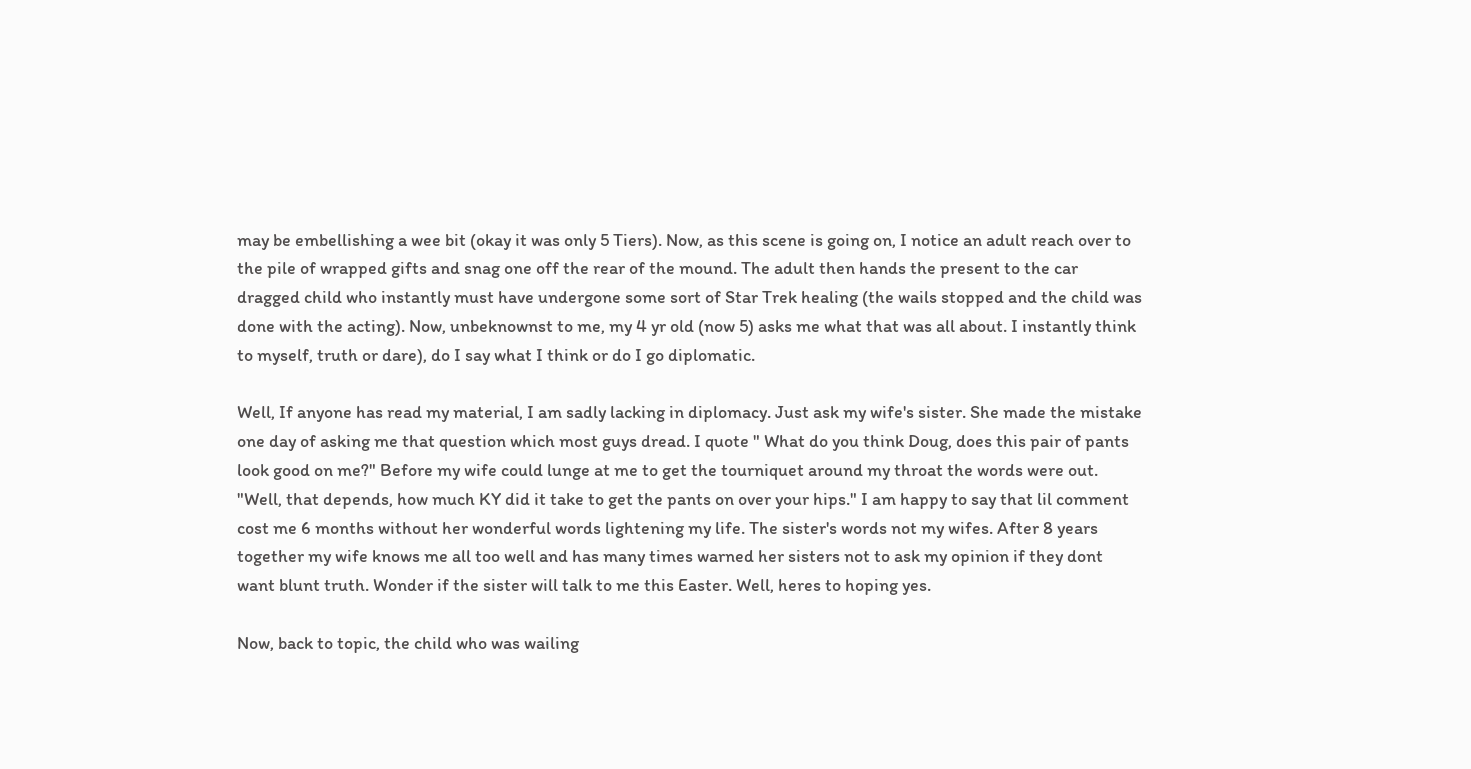may be embellishing a wee bit (okay it was only 5 Tiers). Now, as this scene is going on, I notice an adult reach over to the pile of wrapped gifts and snag one off the rear of the mound. The adult then hands the present to the car dragged child who instantly must have undergone some sort of Star Trek healing (the wails stopped and the child was done with the acting). Now, unbeknownst to me, my 4 yr old (now 5) asks me what that was all about. I instantly think to myself, truth or dare), do I say what I think or do I go diplomatic.

Well, If anyone has read my material, I am sadly lacking in diplomacy. Just ask my wife's sister. She made the mistake one day of asking me that question which most guys dread. I quote " What do you think Doug, does this pair of pants look good on me?" Before my wife could lunge at me to get the tourniquet around my throat the words were out. "Well, that depends, how much KY did it take to get the pants on over your hips." I am happy to say that lil comment cost me 6 months without her wonderful words lightening my life. The sister's words not my wifes. After 8 years together my wife knows me all too well and has many times warned her sisters not to ask my opinion if they dont want blunt truth. Wonder if the sister will talk to me this Easter. Well, heres to hoping yes.

Now, back to topic, the child who was wailing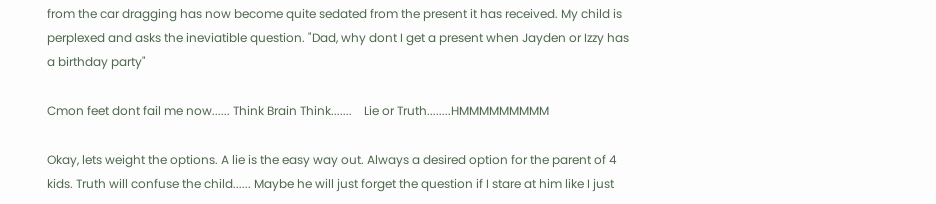from the car dragging has now become quite sedated from the present it has received. My child is perplexed and asks the ineviatible question. "Dad, why dont I get a present when Jayden or Izzy has a birthday party"

Cmon feet dont fail me now...... Think Brain Think.......    Lie or Truth........HMMMMMMMMM

Okay, lets weight the options. A lie is the easy way out. Always a desired option for the parent of 4 kids. Truth will confuse the child...... Maybe he will just forget the question if I stare at him like I just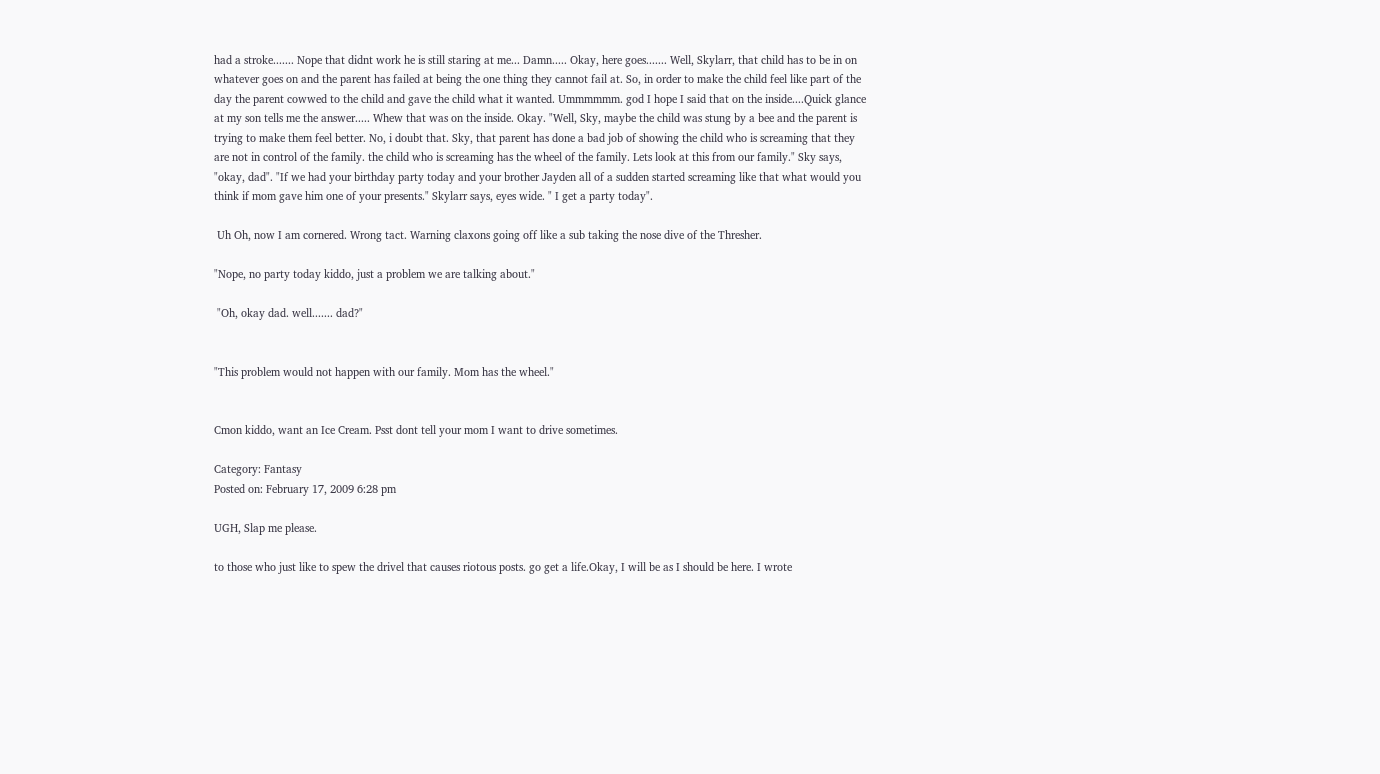had a stroke....... Nope that didnt work he is still staring at me... Damn..... Okay, here goes....... Well, Skylarr, that child has to be in on whatever goes on and the parent has failed at being the one thing they cannot fail at. So, in order to make the child feel like part of the day the parent cowwed to the child and gave the child what it wanted. Ummmmmm. god I hope I said that on the inside....Quick glance at my son tells me the answer..... Whew that was on the inside. Okay. "Well, Sky, maybe the child was stung by a bee and the parent is trying to make them feel better. No, i doubt that. Sky, that parent has done a bad job of showing the child who is screaming that they are not in control of the family. the child who is screaming has the wheel of the family. Lets look at this from our family." Sky says, "okay, dad". "If we had your birthday party today and your brother Jayden all of a sudden started screaming like that what would you think if mom gave him one of your presents." Skylarr says, eyes wide. " I get a party today".

 Uh Oh, now I am cornered. Wrong tact. Warning claxons going off like a sub taking the nose dive of the Thresher.

"Nope, no party today kiddo, just a problem we are talking about."

 "Oh, okay dad. well....... dad?"


"This problem would not happen with our family. Mom has the wheel."


Cmon kiddo, want an Ice Cream. Psst dont tell your mom I want to drive sometimes.

Category: Fantasy
Posted on: February 17, 2009 6:28 pm

UGH, Slap me please.

to those who just like to spew the drivel that causes riotous posts. go get a life.Okay, I will be as I should be here. I wrote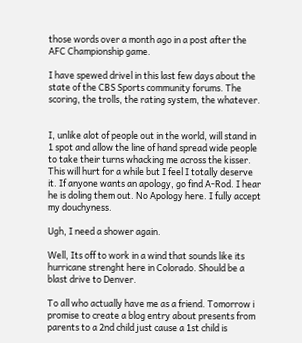those words over a month ago in a post after the AFC Championship game.

I have spewed drivel in this last few days about the state of the CBS Sports community forums. The scoring, the trolls, the rating system, the whatever.


I, unlike alot of people out in the world, will stand in 1 spot and allow the line of hand spread wide people to take their turns whacking me across the kisser. This will hurt for a while but I feel I totally deserve it. If anyone wants an apology, go find A-Rod. I hear he is doling them out. No Apology here. I fully accept my douchyness.

Ugh, I need a shower again.

Well, Its off to work in a wind that sounds like its hurricane strenght here in Colorado. Should be a blast drive to Denver.

To all who actually have me as a friend. Tomorrow i promise to create a blog entry about presents from parents to a 2nd child just cause a 1st child is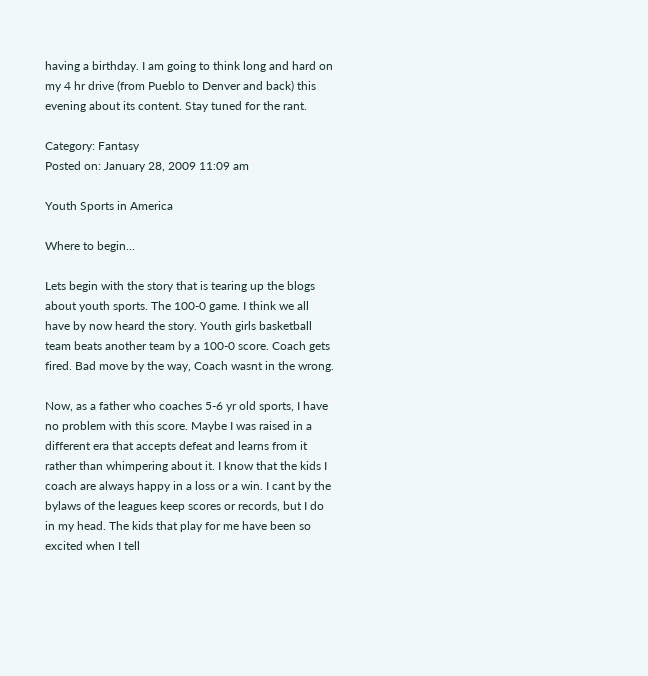having a birthday. I am going to think long and hard on my 4 hr drive (from Pueblo to Denver and back) this evening about its content. Stay tuned for the rant.

Category: Fantasy
Posted on: January 28, 2009 11:09 am

Youth Sports in America

Where to begin...

Lets begin with the story that is tearing up the blogs about youth sports. The 100-0 game. I think we all have by now heard the story. Youth girls basketball team beats another team by a 100-0 score. Coach gets fired. Bad move by the way, Coach wasnt in the wrong.

Now, as a father who coaches 5-6 yr old sports, I have no problem with this score. Maybe I was raised in a different era that accepts defeat and learns from it rather than whimpering about it. I know that the kids I coach are always happy in a loss or a win. I cant by the bylaws of the leagues keep scores or records, but I do in my head. The kids that play for me have been so excited when I tell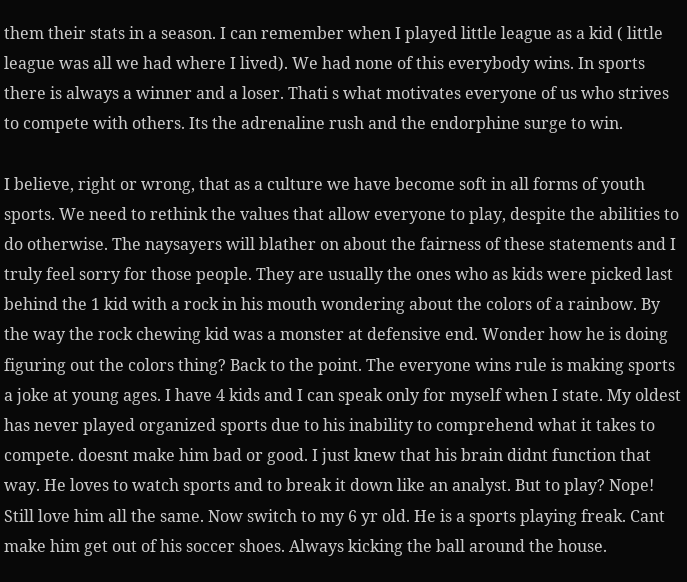them their stats in a season. I can remember when I played little league as a kid ( little league was all we had where I lived). We had none of this everybody wins. In sports there is always a winner and a loser. Thati s what motivates everyone of us who strives to compete with others. Its the adrenaline rush and the endorphine surge to win.

I believe, right or wrong, that as a culture we have become soft in all forms of youth sports. We need to rethink the values that allow everyone to play, despite the abilities to do otherwise. The naysayers will blather on about the fairness of these statements and I truly feel sorry for those people. They are usually the ones who as kids were picked last behind the 1 kid with a rock in his mouth wondering about the colors of a rainbow. By the way the rock chewing kid was a monster at defensive end. Wonder how he is doing figuring out the colors thing? Back to the point. The everyone wins rule is making sports a joke at young ages. I have 4 kids and I can speak only for myself when I state. My oldest has never played organized sports due to his inability to comprehend what it takes to compete. doesnt make him bad or good. I just knew that his brain didnt function that way. He loves to watch sports and to break it down like an analyst. But to play? Nope! Still love him all the same. Now switch to my 6 yr old. He is a sports playing freak. Cant make him get out of his soccer shoes. Always kicking the ball around the house.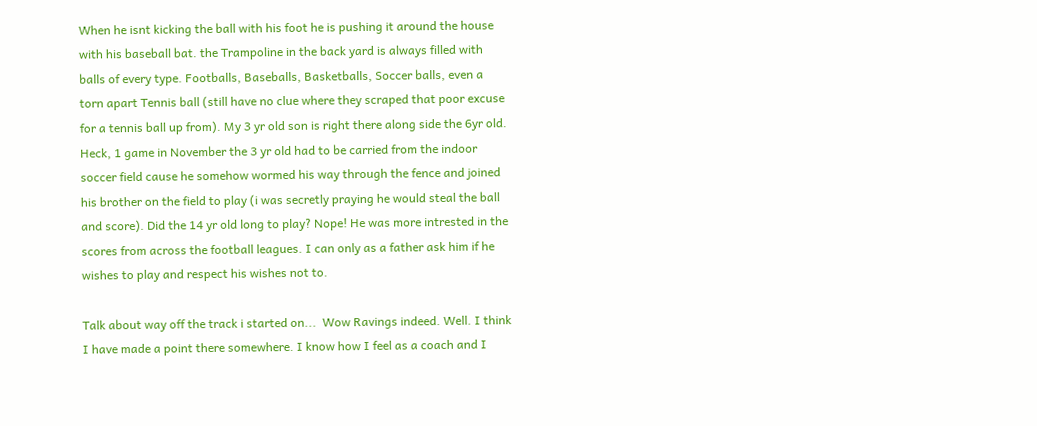When he isnt kicking the ball with his foot he is pushing it around the house with his baseball bat. the Trampoline in the back yard is always filled with balls of every type. Footballs, Baseballs, Basketballs, Soccer balls, even a torn apart Tennis ball (still have no clue where they scraped that poor excuse for a tennis ball up from). My 3 yr old son is right there along side the 6yr old. Heck, 1 game in November the 3 yr old had to be carried from the indoor soccer field cause he somehow wormed his way through the fence and joined his brother on the field to play (i was secretly praying he would steal the ball and score). Did the 14 yr old long to play? Nope! He was more intrested in the scores from across the football leagues. I can only as a father ask him if he wishes to play and respect his wishes not to.

Talk about way off the track i started on...  Wow Ravings indeed. Well. I think I have made a point there somewhere. I know how I feel as a coach and I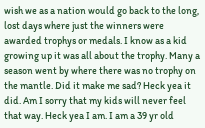wish we as a nation would go back to the long, lost days where just the winners were awarded trophys or medals. I know as a kid growing up it was all about the trophy. Many a season went by where there was no trophy on the mantle. Did it make me sad? Heck yea it did. Am I sorry that my kids will never feel that way. Heck yea I am. I am a 39 yr old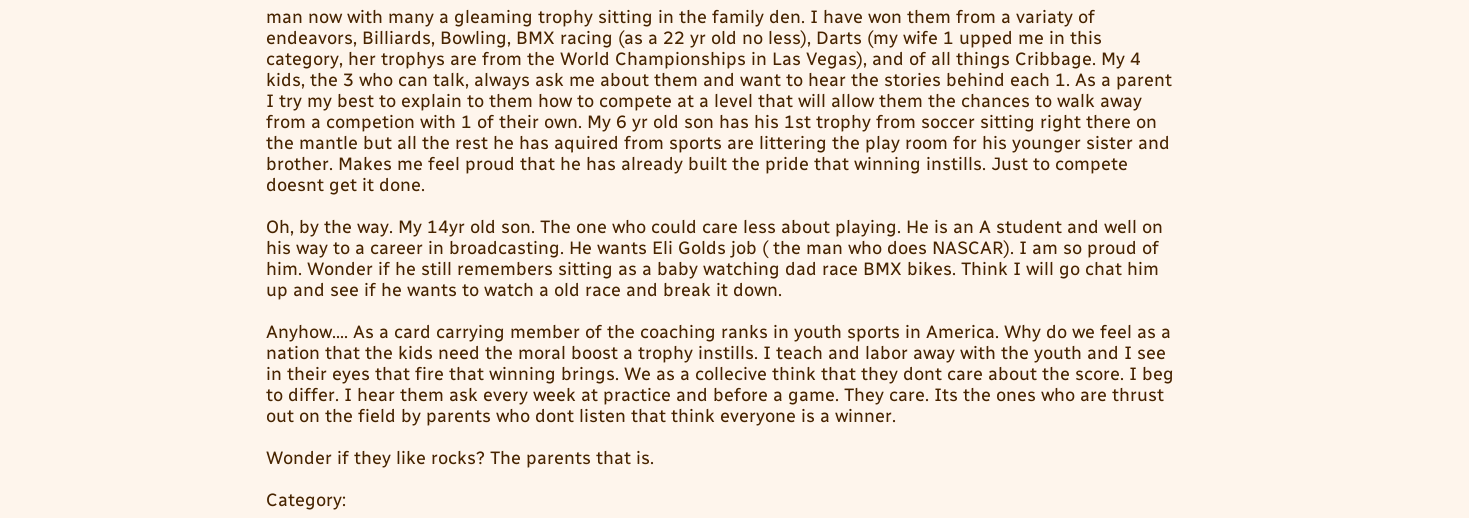man now with many a gleaming trophy sitting in the family den. I have won them from a variaty of endeavors, Billiards, Bowling, BMX racing (as a 22 yr old no less), Darts (my wife 1 upped me in this category, her trophys are from the World Championships in Las Vegas), and of all things Cribbage. My 4 kids, the 3 who can talk, always ask me about them and want to hear the stories behind each 1. As a parent I try my best to explain to them how to compete at a level that will allow them the chances to walk away from a competion with 1 of their own. My 6 yr old son has his 1st trophy from soccer sitting right there on the mantle but all the rest he has aquired from sports are littering the play room for his younger sister and brother. Makes me feel proud that he has already built the pride that winning instills. Just to compete doesnt get it done.

Oh, by the way. My 14yr old son. The one who could care less about playing. He is an A student and well on his way to a career in broadcasting. He wants Eli Golds job ( the man who does NASCAR). I am so proud of him. Wonder if he still remembers sitting as a baby watching dad race BMX bikes. Think I will go chat him up and see if he wants to watch a old race and break it down.

Anyhow.... As a card carrying member of the coaching ranks in youth sports in America. Why do we feel as a nation that the kids need the moral boost a trophy instills. I teach and labor away with the youth and I see in their eyes that fire that winning brings. We as a collecive think that they dont care about the score. I beg to differ. I hear them ask every week at practice and before a game. They care. Its the ones who are thrust out on the field by parents who dont listen that think everyone is a winner.

Wonder if they like rocks? The parents that is.

Category: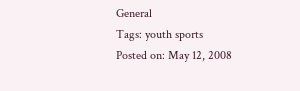General
Tags: youth sports
Posted on: May 12, 2008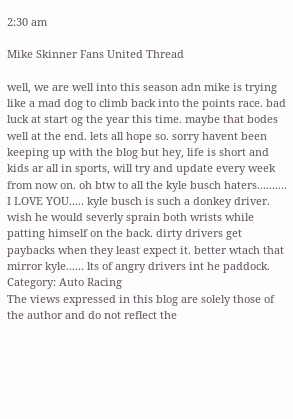2:30 am

Mike Skinner Fans United Thread

well, we are well into this season adn mike is trying like a mad dog to climb back into the points race. bad luck at start og the year this time. maybe that bodes well at the end. lets all hope so. sorry havent been keeping up with the blog but hey, life is short and kids ar all in sports, will try and update every week from now on. oh btw to all the kyle busch haters.......... I LOVE YOU..... kyle busch is such a donkey driver. wish he would severly sprain both wrists while patting himself on the back. dirty drivers get paybacks when they least expect it. better wtach that mirror kyle...... lts of angry drivers int he paddock.
Category: Auto Racing
The views expressed in this blog are solely those of the author and do not reflect the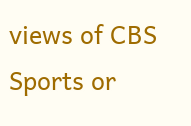views of CBS Sports or